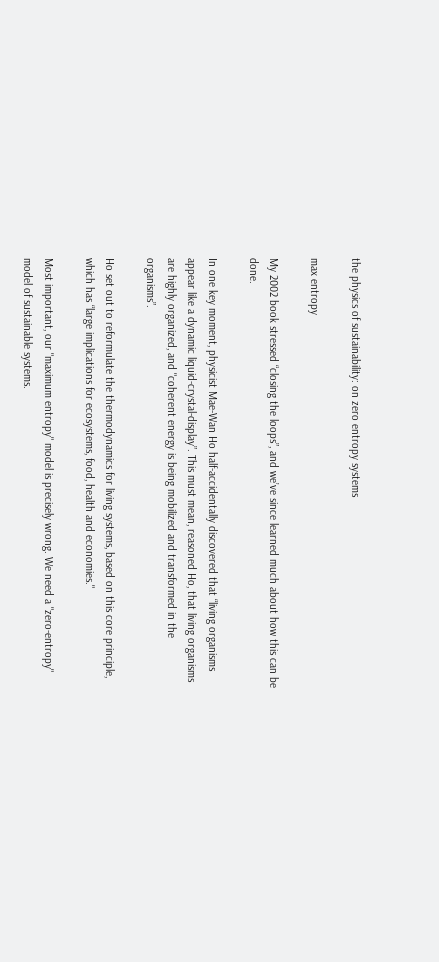the physics of sustainability: on zero entropy systems

max entropy

My 2002 book stressed “closing the loops”, and we’ve since learned much about how this can be done.

In one key moment, physicist Mae-Wan Ho half-accidentally discovered that “living organisms appear like a dynamic liquid-crystal-display”. This must mean, reasoned Ho, that living organisms are highly organized, and "coherent energy is being mobilized and transformed in the organisms”.

Ho set out to reformulate the thermodynamics for living systems, based on this core principle, which has “large implications for ecosystems, food, health and economies."

Most important, our "maximum entropy" model is precisely wrong. We need a "zero-entropy" model of sustainable systems.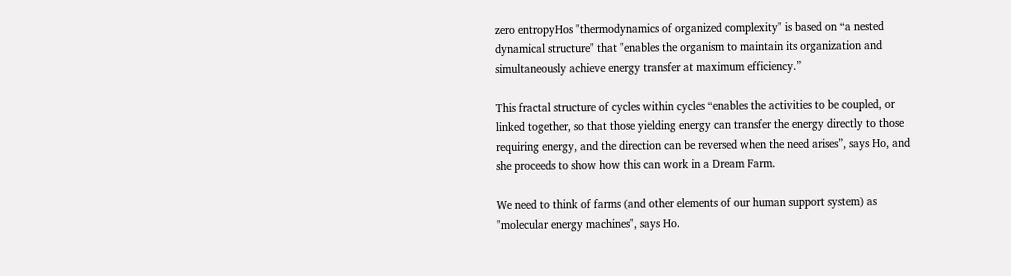zero entropyHos "thermodynamics of organized complexity" is based on “a nested dynamical structure" that "enables the organism to maintain its organization and simultaneously achieve energy transfer at maximum efficiency.”

This fractal structure of cycles within cycles “enables the activities to be coupled, or linked together, so that those yielding energy can transfer the energy directly to those requiring energy, and the direction can be reversed when the need arises”, says Ho, and she proceeds to show how this can work in a Dream Farm.

We need to think of farms (and other elements of our human support system) as "molecular energy machines", says Ho.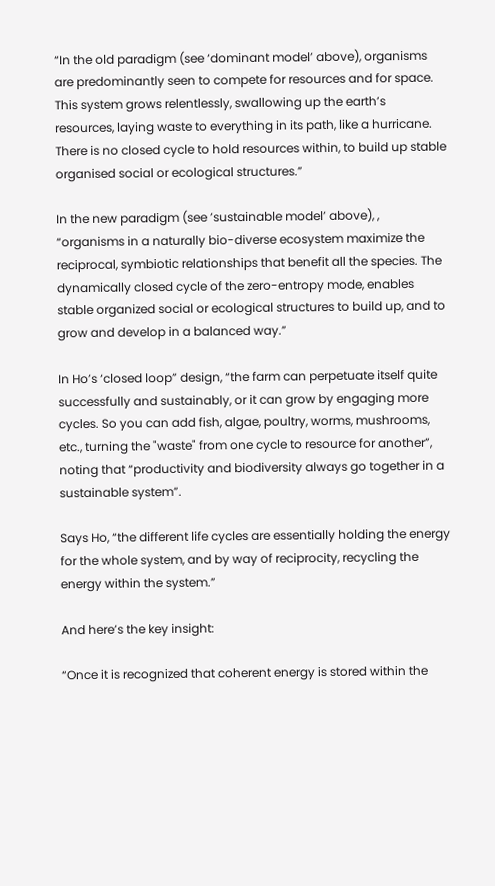“In the old paradigm (see ‘dominant model’ above), organisms are predominantly seen to compete for resources and for space. This system grows relentlessly, swallowing up the earth’s resources, laying waste to everything in its path, like a hurricane. There is no closed cycle to hold resources within, to build up stable organised social or ecological structures.”

In the new paradigm (see ’sustainable model’ above), , “organisms in a naturally bio-diverse ecosystem maximize the reciprocal, symbiotic relationships that benefit all the species. The dynamically closed cycle of the zero-entropy mode, enables stable organized social or ecological structures to build up, and to grow and develop in a balanced way.”

In Ho’s ‘closed loop” design, “the farm can perpetuate itself quite successfully and sustainably, or it can grow by engaging more cycles. So you can add fish, algae, poultry, worms, mushrooms, etc., turning the "waste" from one cycle to resource for another”, noting that “productivity and biodiversity always go together in a sustainable system”.

Says Ho, “the different life cycles are essentially holding the energy for the whole system, and by way of reciprocity, recycling the energy within the system.”

And here’s the key insight:

“Once it is recognized that coherent energy is stored within the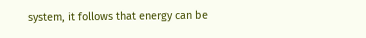system, it follows that energy can be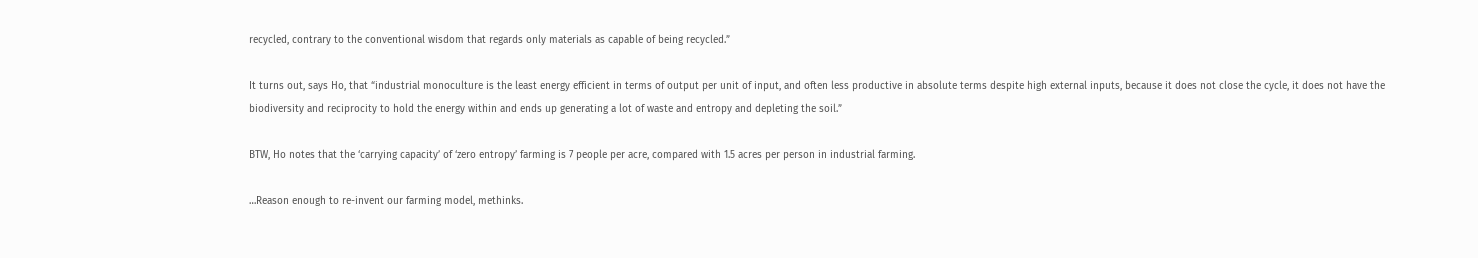recycled, contrary to the conventional wisdom that regards only materials as capable of being recycled.”

It turns out, says Ho, that “industrial monoculture is the least energy efficient in terms of output per unit of input, and often less productive in absolute terms despite high external inputs, because it does not close the cycle, it does not have the biodiversity and reciprocity to hold the energy within and ends up generating a lot of waste and entropy and depleting the soil.”

BTW, Ho notes that the ‘carrying capacity’ of ‘zero entropy’ farming is 7 people per acre, compared with 1.5 acres per person in industrial farming.

…Reason enough to re-invent our farming model, methinks.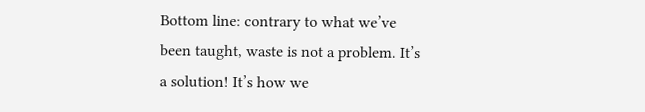Bottom line: contrary to what we’ve been taught, waste is not a problem. It’s a solution! It’s how we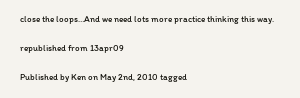close the loops…And we need lots more practice thinking this way.

republished from 13apr09

Published by Ken on May 2nd, 2010 tagged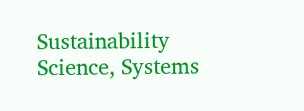Sustainability Science, Systems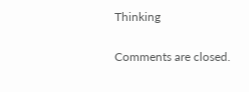Thinking

Comments are closed.